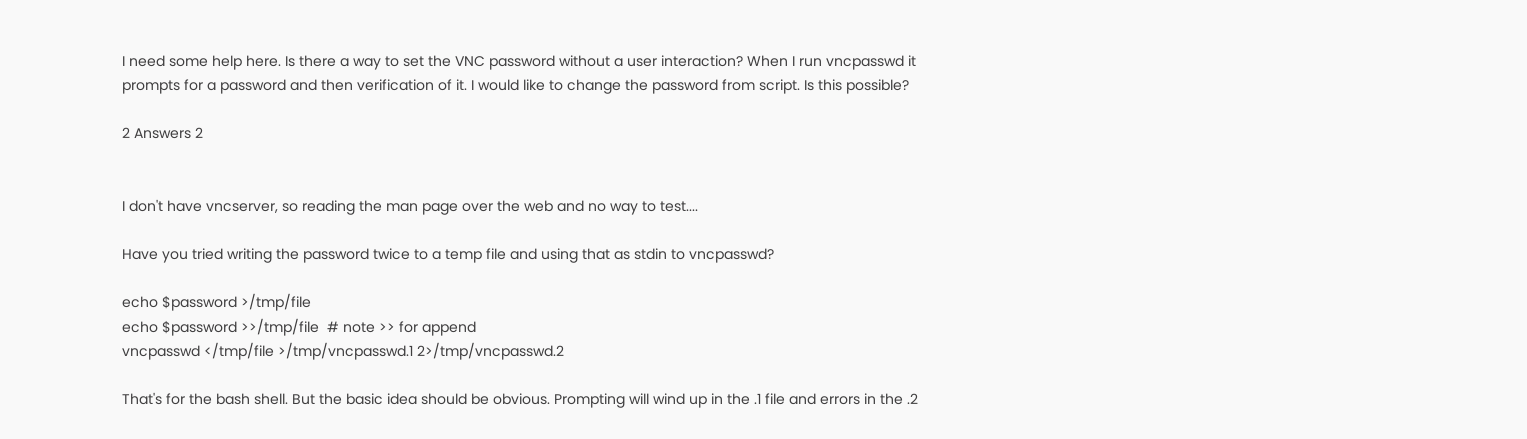I need some help here. Is there a way to set the VNC password without a user interaction? When I run vncpasswd it prompts for a password and then verification of it. I would like to change the password from script. Is this possible?

2 Answers 2


I don't have vncserver, so reading the man page over the web and no way to test....

Have you tried writing the password twice to a temp file and using that as stdin to vncpasswd?

echo $password >/tmp/file
echo $password >>/tmp/file  # note >> for append
vncpasswd </tmp/file >/tmp/vncpasswd.1 2>/tmp/vncpasswd.2

That's for the bash shell. But the basic idea should be obvious. Prompting will wind up in the .1 file and errors in the .2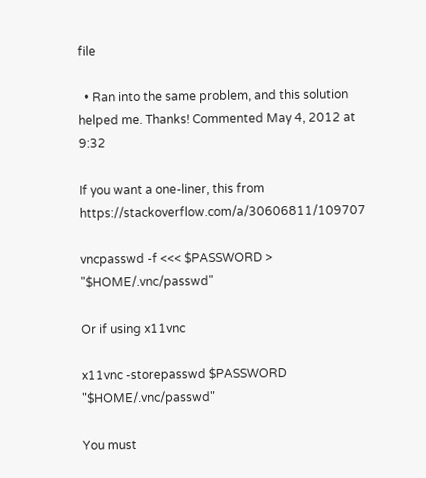file

  • Ran into the same problem, and this solution helped me. Thanks! Commented May 4, 2012 at 9:32

If you want a one-liner, this from https://stackoverflow.com/a/30606811/109707

vncpasswd -f <<< $PASSWORD > "$HOME/.vnc/passwd"

Or if using x11vnc

x11vnc -storepasswd $PASSWORD "$HOME/.vnc/passwd"

You must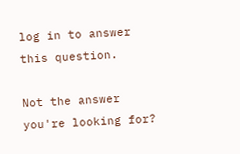log in to answer this question.

Not the answer you're looking for?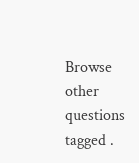Browse other questions tagged .